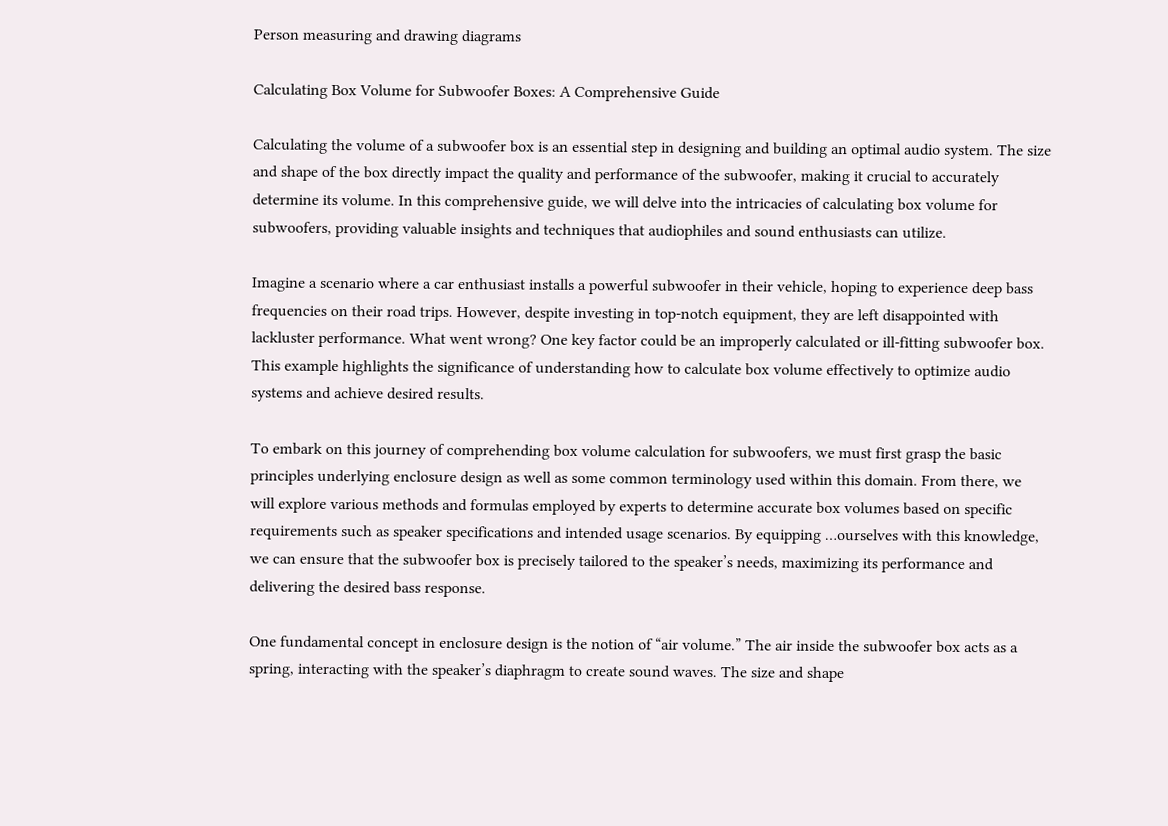Person measuring and drawing diagrams

Calculating Box Volume for Subwoofer Boxes: A Comprehensive Guide

Calculating the volume of a subwoofer box is an essential step in designing and building an optimal audio system. The size and shape of the box directly impact the quality and performance of the subwoofer, making it crucial to accurately determine its volume. In this comprehensive guide, we will delve into the intricacies of calculating box volume for subwoofers, providing valuable insights and techniques that audiophiles and sound enthusiasts can utilize.

Imagine a scenario where a car enthusiast installs a powerful subwoofer in their vehicle, hoping to experience deep bass frequencies on their road trips. However, despite investing in top-notch equipment, they are left disappointed with lackluster performance. What went wrong? One key factor could be an improperly calculated or ill-fitting subwoofer box. This example highlights the significance of understanding how to calculate box volume effectively to optimize audio systems and achieve desired results.

To embark on this journey of comprehending box volume calculation for subwoofers, we must first grasp the basic principles underlying enclosure design as well as some common terminology used within this domain. From there, we will explore various methods and formulas employed by experts to determine accurate box volumes based on specific requirements such as speaker specifications and intended usage scenarios. By equipping …ourselves with this knowledge, we can ensure that the subwoofer box is precisely tailored to the speaker’s needs, maximizing its performance and delivering the desired bass response.

One fundamental concept in enclosure design is the notion of “air volume.” The air inside the subwoofer box acts as a spring, interacting with the speaker’s diaphragm to create sound waves. The size and shape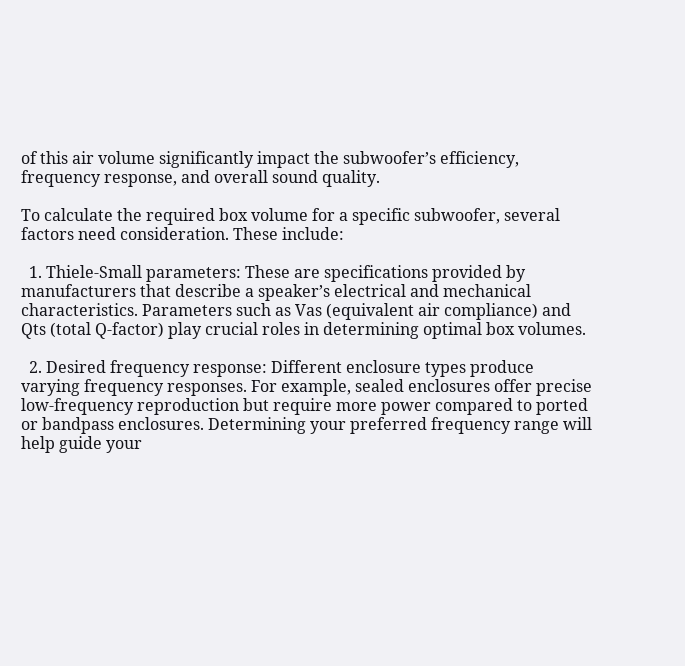of this air volume significantly impact the subwoofer’s efficiency, frequency response, and overall sound quality.

To calculate the required box volume for a specific subwoofer, several factors need consideration. These include:

  1. Thiele-Small parameters: These are specifications provided by manufacturers that describe a speaker’s electrical and mechanical characteristics. Parameters such as Vas (equivalent air compliance) and Qts (total Q-factor) play crucial roles in determining optimal box volumes.

  2. Desired frequency response: Different enclosure types produce varying frequency responses. For example, sealed enclosures offer precise low-frequency reproduction but require more power compared to ported or bandpass enclosures. Determining your preferred frequency range will help guide your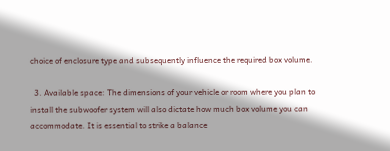choice of enclosure type and subsequently influence the required box volume.

  3. Available space: The dimensions of your vehicle or room where you plan to install the subwoofer system will also dictate how much box volume you can accommodate. It is essential to strike a balance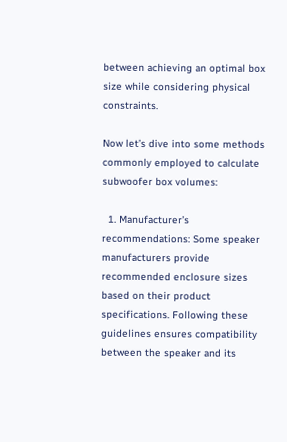between achieving an optimal box size while considering physical constraints.

Now let’s dive into some methods commonly employed to calculate subwoofer box volumes:

  1. Manufacturer’s recommendations: Some speaker manufacturers provide recommended enclosure sizes based on their product specifications. Following these guidelines ensures compatibility between the speaker and its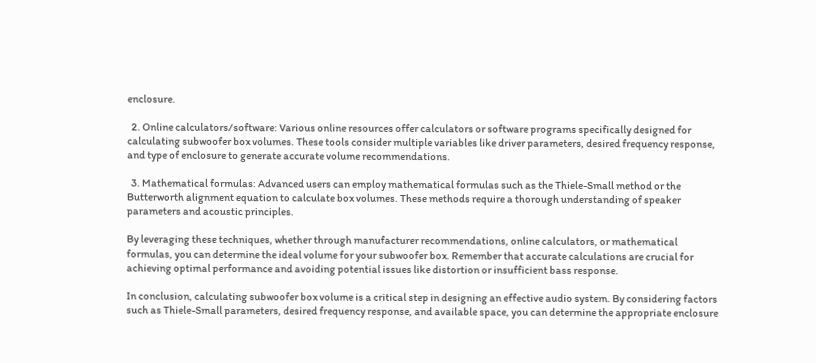enclosure.

  2. Online calculators/software: Various online resources offer calculators or software programs specifically designed for calculating subwoofer box volumes. These tools consider multiple variables like driver parameters, desired frequency response, and type of enclosure to generate accurate volume recommendations.

  3. Mathematical formulas: Advanced users can employ mathematical formulas such as the Thiele-Small method or the Butterworth alignment equation to calculate box volumes. These methods require a thorough understanding of speaker parameters and acoustic principles.

By leveraging these techniques, whether through manufacturer recommendations, online calculators, or mathematical formulas, you can determine the ideal volume for your subwoofer box. Remember that accurate calculations are crucial for achieving optimal performance and avoiding potential issues like distortion or insufficient bass response.

In conclusion, calculating subwoofer box volume is a critical step in designing an effective audio system. By considering factors such as Thiele-Small parameters, desired frequency response, and available space, you can determine the appropriate enclosure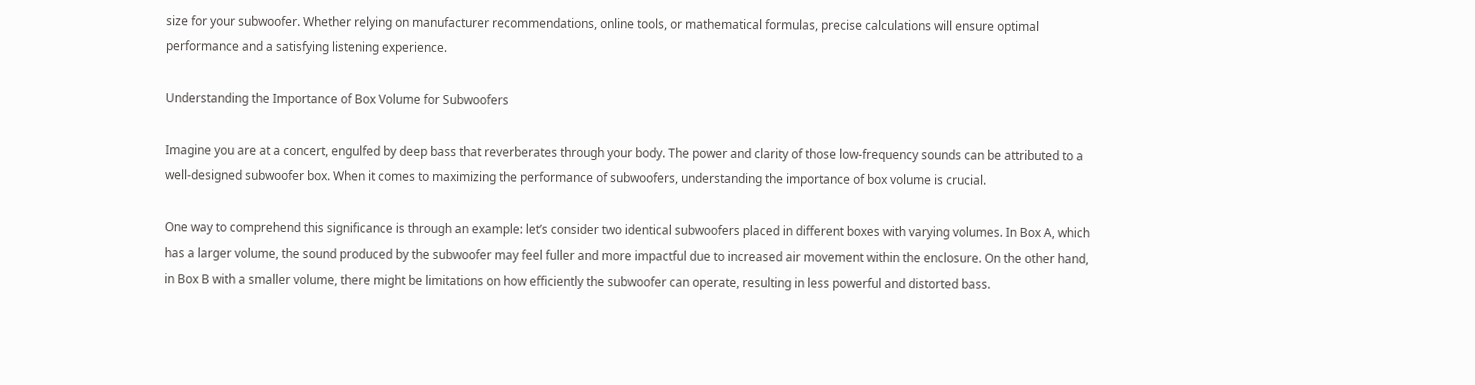size for your subwoofer. Whether relying on manufacturer recommendations, online tools, or mathematical formulas, precise calculations will ensure optimal performance and a satisfying listening experience.

Understanding the Importance of Box Volume for Subwoofers

Imagine you are at a concert, engulfed by deep bass that reverberates through your body. The power and clarity of those low-frequency sounds can be attributed to a well-designed subwoofer box. When it comes to maximizing the performance of subwoofers, understanding the importance of box volume is crucial.

One way to comprehend this significance is through an example: let’s consider two identical subwoofers placed in different boxes with varying volumes. In Box A, which has a larger volume, the sound produced by the subwoofer may feel fuller and more impactful due to increased air movement within the enclosure. On the other hand, in Box B with a smaller volume, there might be limitations on how efficiently the subwoofer can operate, resulting in less powerful and distorted bass.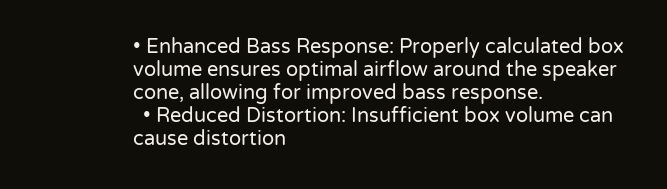• Enhanced Bass Response: Properly calculated box volume ensures optimal airflow around the speaker cone, allowing for improved bass response.
  • Reduced Distortion: Insufficient box volume can cause distortion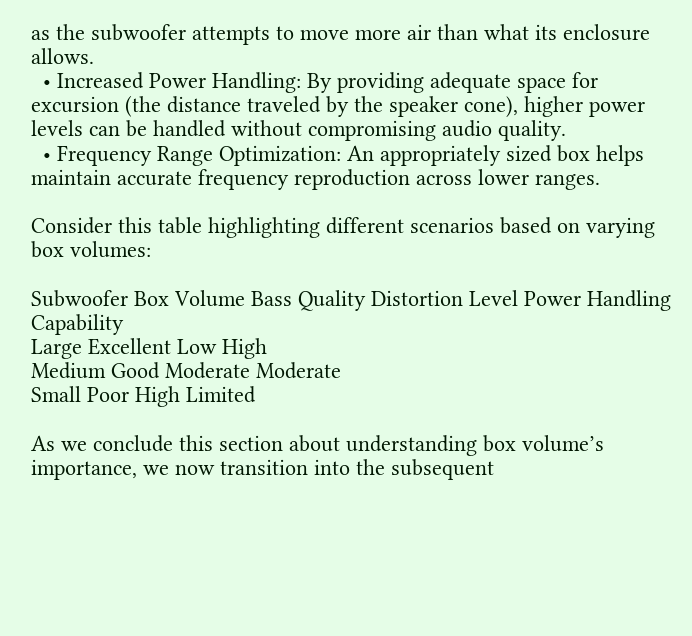as the subwoofer attempts to move more air than what its enclosure allows.
  • Increased Power Handling: By providing adequate space for excursion (the distance traveled by the speaker cone), higher power levels can be handled without compromising audio quality.
  • Frequency Range Optimization: An appropriately sized box helps maintain accurate frequency reproduction across lower ranges.

Consider this table highlighting different scenarios based on varying box volumes:

Subwoofer Box Volume Bass Quality Distortion Level Power Handling Capability
Large Excellent Low High
Medium Good Moderate Moderate
Small Poor High Limited

As we conclude this section about understanding box volume’s importance, we now transition into the subsequent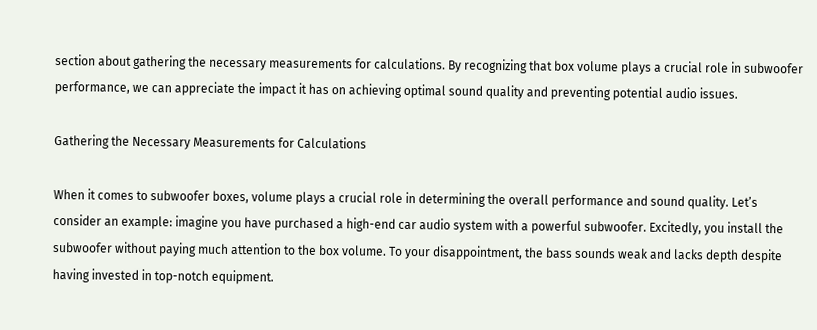section about gathering the necessary measurements for calculations. By recognizing that box volume plays a crucial role in subwoofer performance, we can appreciate the impact it has on achieving optimal sound quality and preventing potential audio issues.

Gathering the Necessary Measurements for Calculations

When it comes to subwoofer boxes, volume plays a crucial role in determining the overall performance and sound quality. Let’s consider an example: imagine you have purchased a high-end car audio system with a powerful subwoofer. Excitedly, you install the subwoofer without paying much attention to the box volume. To your disappointment, the bass sounds weak and lacks depth despite having invested in top-notch equipment.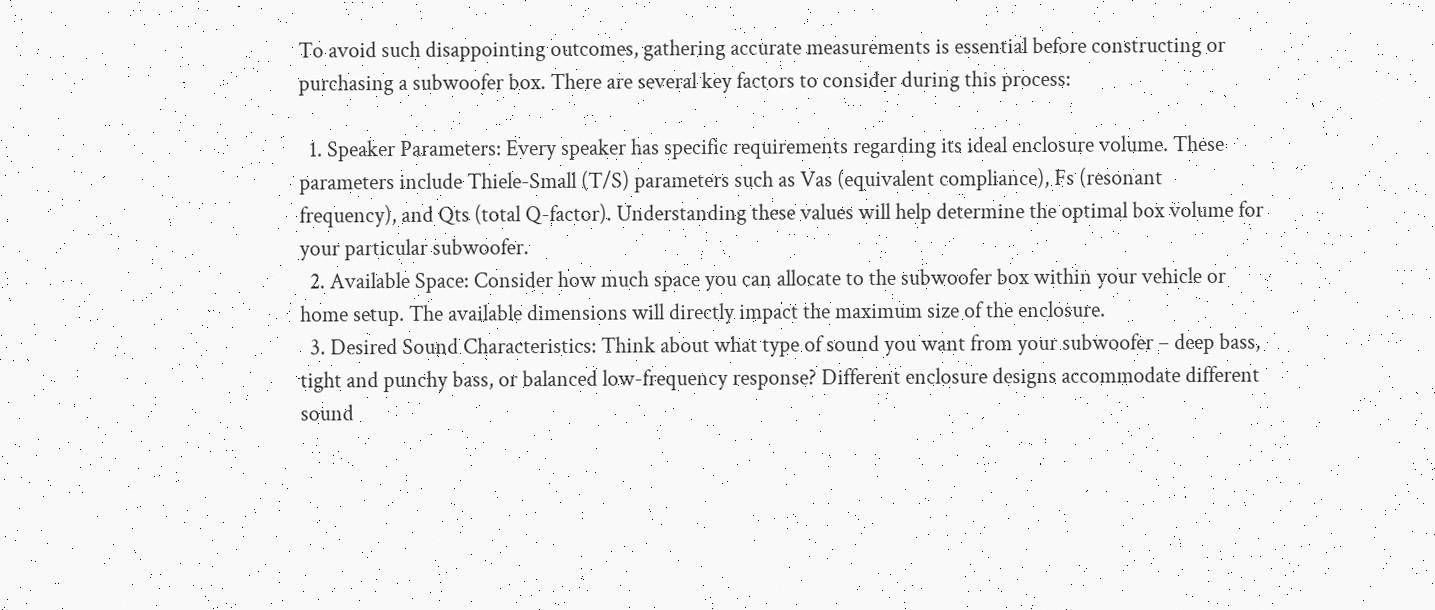To avoid such disappointing outcomes, gathering accurate measurements is essential before constructing or purchasing a subwoofer box. There are several key factors to consider during this process:

  1. Speaker Parameters: Every speaker has specific requirements regarding its ideal enclosure volume. These parameters include Thiele-Small (T/S) parameters such as Vas (equivalent compliance), Fs (resonant frequency), and Qts (total Q-factor). Understanding these values will help determine the optimal box volume for your particular subwoofer.
  2. Available Space: Consider how much space you can allocate to the subwoofer box within your vehicle or home setup. The available dimensions will directly impact the maximum size of the enclosure.
  3. Desired Sound Characteristics: Think about what type of sound you want from your subwoofer – deep bass, tight and punchy bass, or balanced low-frequency response? Different enclosure designs accommodate different sound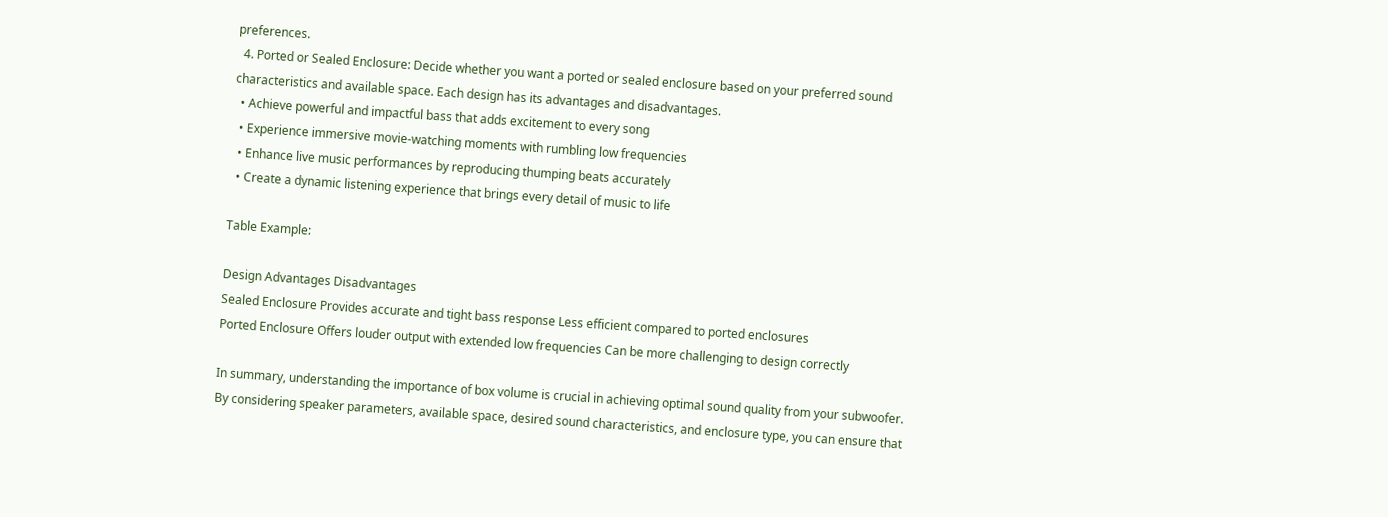preferences.
  4. Ported or Sealed Enclosure: Decide whether you want a ported or sealed enclosure based on your preferred sound characteristics and available space. Each design has its advantages and disadvantages.
  • Achieve powerful and impactful bass that adds excitement to every song
  • Experience immersive movie-watching moments with rumbling low frequencies
  • Enhance live music performances by reproducing thumping beats accurately
  • Create a dynamic listening experience that brings every detail of music to life

Table Example:

Design Advantages Disadvantages
Sealed Enclosure Provides accurate and tight bass response Less efficient compared to ported enclosures
Ported Enclosure Offers louder output with extended low frequencies Can be more challenging to design correctly

In summary, understanding the importance of box volume is crucial in achieving optimal sound quality from your subwoofer. By considering speaker parameters, available space, desired sound characteristics, and enclosure type, you can ensure that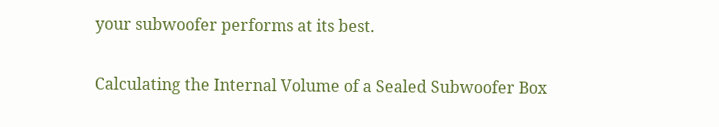your subwoofer performs at its best.

Calculating the Internal Volume of a Sealed Subwoofer Box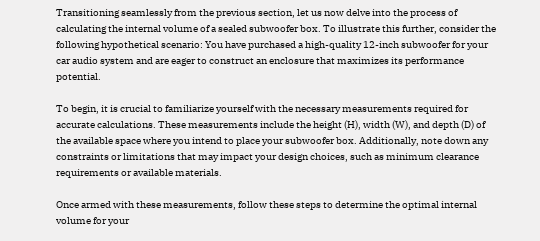Transitioning seamlessly from the previous section, let us now delve into the process of calculating the internal volume of a sealed subwoofer box. To illustrate this further, consider the following hypothetical scenario: You have purchased a high-quality 12-inch subwoofer for your car audio system and are eager to construct an enclosure that maximizes its performance potential.

To begin, it is crucial to familiarize yourself with the necessary measurements required for accurate calculations. These measurements include the height (H), width (W), and depth (D) of the available space where you intend to place your subwoofer box. Additionally, note down any constraints or limitations that may impact your design choices, such as minimum clearance requirements or available materials.

Once armed with these measurements, follow these steps to determine the optimal internal volume for your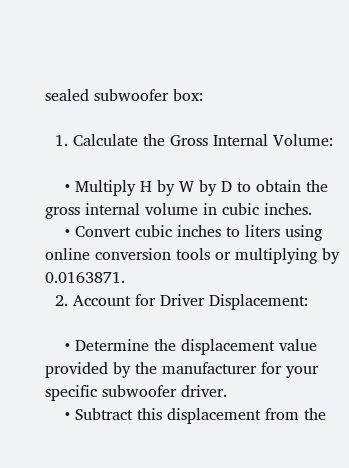sealed subwoofer box:

  1. Calculate the Gross Internal Volume:

    • Multiply H by W by D to obtain the gross internal volume in cubic inches.
    • Convert cubic inches to liters using online conversion tools or multiplying by 0.0163871.
  2. Account for Driver Displacement:

    • Determine the displacement value provided by the manufacturer for your specific subwoofer driver.
    • Subtract this displacement from the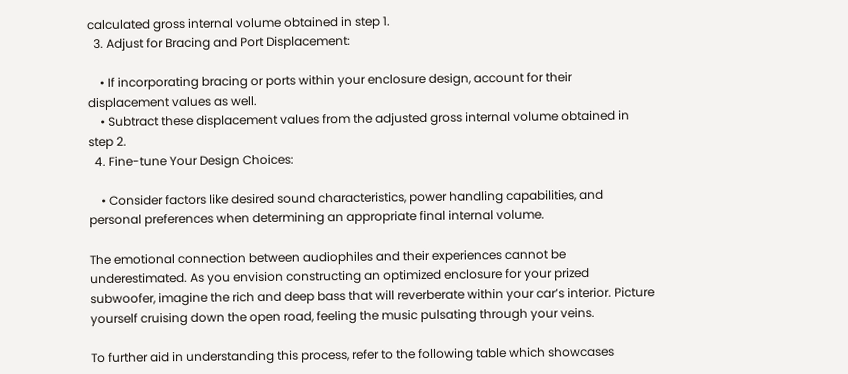calculated gross internal volume obtained in step 1.
  3. Adjust for Bracing and Port Displacement:

    • If incorporating bracing or ports within your enclosure design, account for their displacement values as well.
    • Subtract these displacement values from the adjusted gross internal volume obtained in step 2.
  4. Fine-tune Your Design Choices:

    • Consider factors like desired sound characteristics, power handling capabilities, and personal preferences when determining an appropriate final internal volume.

The emotional connection between audiophiles and their experiences cannot be underestimated. As you envision constructing an optimized enclosure for your prized subwoofer, imagine the rich and deep bass that will reverberate within your car’s interior. Picture yourself cruising down the open road, feeling the music pulsating through your veins.

To further aid in understanding this process, refer to the following table which showcases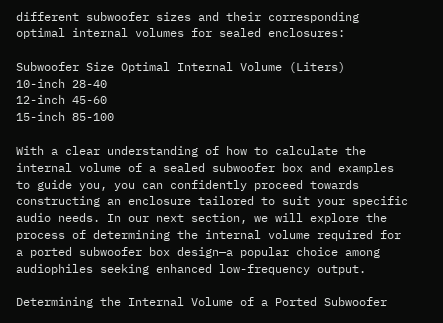different subwoofer sizes and their corresponding optimal internal volumes for sealed enclosures:

Subwoofer Size Optimal Internal Volume (Liters)
10-inch 28-40
12-inch 45-60
15-inch 85-100

With a clear understanding of how to calculate the internal volume of a sealed subwoofer box and examples to guide you, you can confidently proceed towards constructing an enclosure tailored to suit your specific audio needs. In our next section, we will explore the process of determining the internal volume required for a ported subwoofer box design—a popular choice among audiophiles seeking enhanced low-frequency output.

Determining the Internal Volume of a Ported Subwoofer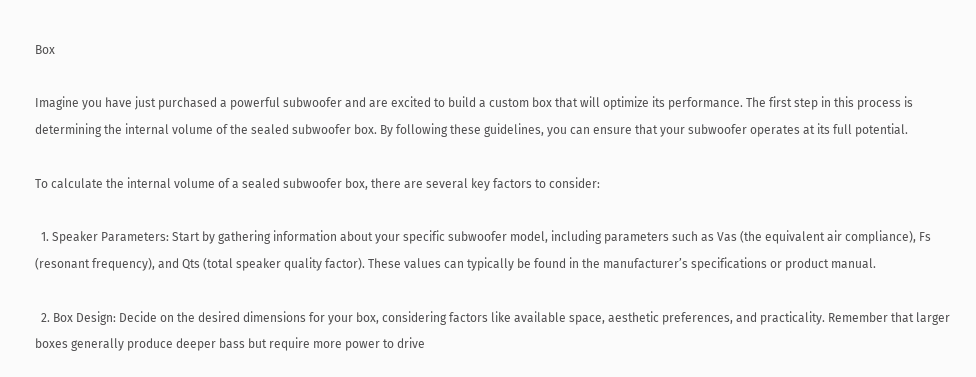Box

Imagine you have just purchased a powerful subwoofer and are excited to build a custom box that will optimize its performance. The first step in this process is determining the internal volume of the sealed subwoofer box. By following these guidelines, you can ensure that your subwoofer operates at its full potential.

To calculate the internal volume of a sealed subwoofer box, there are several key factors to consider:

  1. Speaker Parameters: Start by gathering information about your specific subwoofer model, including parameters such as Vas (the equivalent air compliance), Fs (resonant frequency), and Qts (total speaker quality factor). These values can typically be found in the manufacturer’s specifications or product manual.

  2. Box Design: Decide on the desired dimensions for your box, considering factors like available space, aesthetic preferences, and practicality. Remember that larger boxes generally produce deeper bass but require more power to drive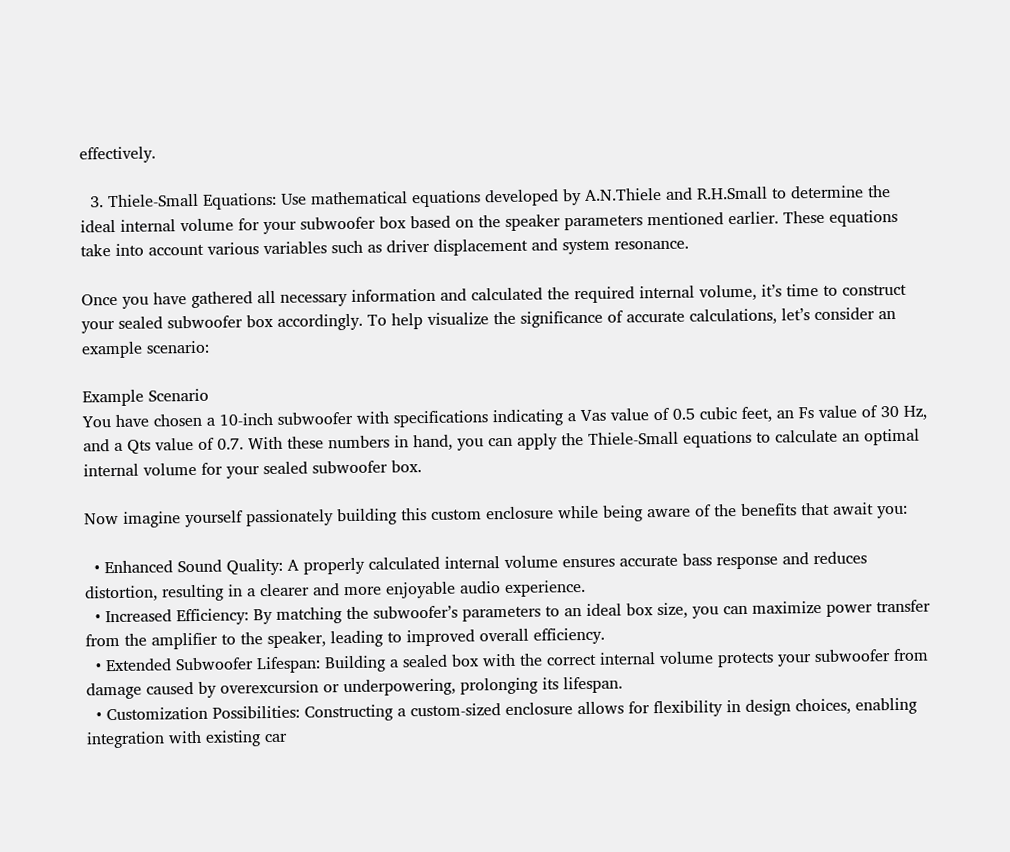effectively.

  3. Thiele-Small Equations: Use mathematical equations developed by A.N.Thiele and R.H.Small to determine the ideal internal volume for your subwoofer box based on the speaker parameters mentioned earlier. These equations take into account various variables such as driver displacement and system resonance.

Once you have gathered all necessary information and calculated the required internal volume, it’s time to construct your sealed subwoofer box accordingly. To help visualize the significance of accurate calculations, let’s consider an example scenario:

Example Scenario
You have chosen a 10-inch subwoofer with specifications indicating a Vas value of 0.5 cubic feet, an Fs value of 30 Hz, and a Qts value of 0.7. With these numbers in hand, you can apply the Thiele-Small equations to calculate an optimal internal volume for your sealed subwoofer box.

Now imagine yourself passionately building this custom enclosure while being aware of the benefits that await you:

  • Enhanced Sound Quality: A properly calculated internal volume ensures accurate bass response and reduces distortion, resulting in a clearer and more enjoyable audio experience.
  • Increased Efficiency: By matching the subwoofer’s parameters to an ideal box size, you can maximize power transfer from the amplifier to the speaker, leading to improved overall efficiency.
  • Extended Subwoofer Lifespan: Building a sealed box with the correct internal volume protects your subwoofer from damage caused by overexcursion or underpowering, prolonging its lifespan.
  • Customization Possibilities: Constructing a custom-sized enclosure allows for flexibility in design choices, enabling integration with existing car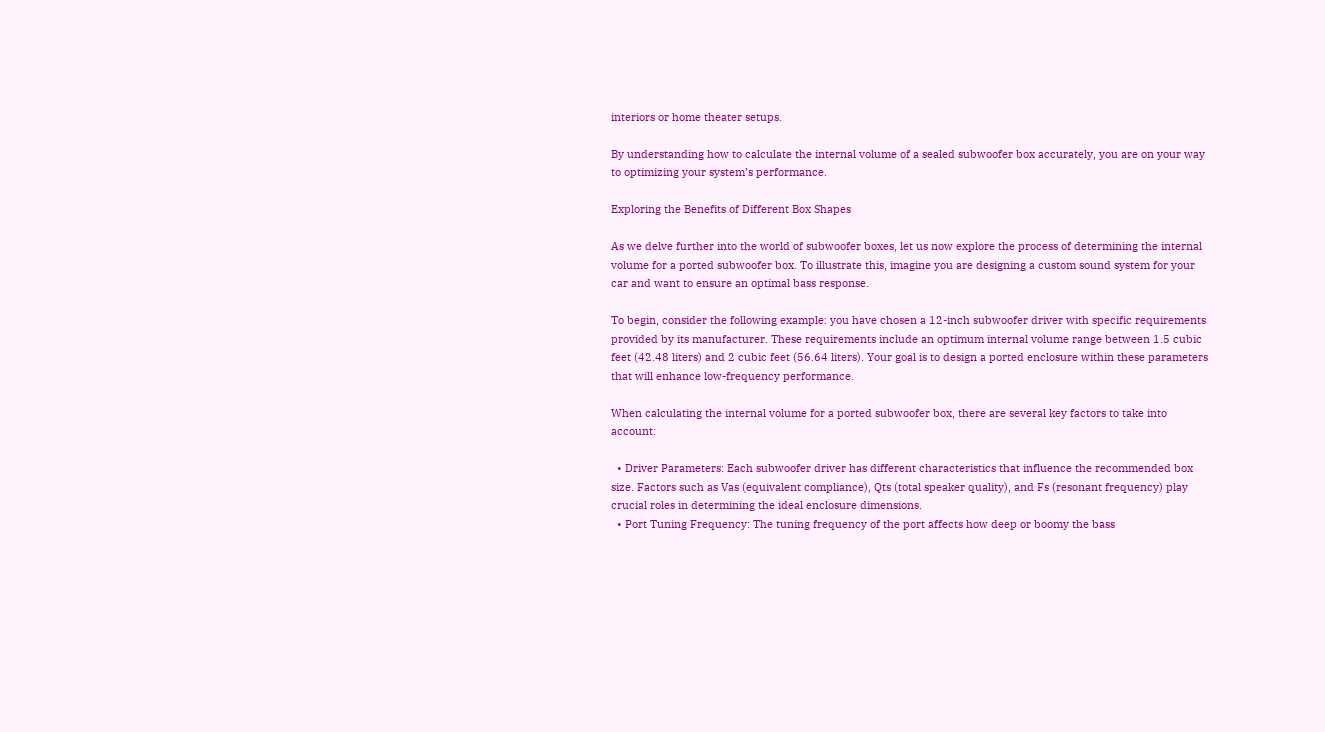interiors or home theater setups.

By understanding how to calculate the internal volume of a sealed subwoofer box accurately, you are on your way to optimizing your system’s performance.

Exploring the Benefits of Different Box Shapes

As we delve further into the world of subwoofer boxes, let us now explore the process of determining the internal volume for a ported subwoofer box. To illustrate this, imagine you are designing a custom sound system for your car and want to ensure an optimal bass response.

To begin, consider the following example: you have chosen a 12-inch subwoofer driver with specific requirements provided by its manufacturer. These requirements include an optimum internal volume range between 1.5 cubic feet (42.48 liters) and 2 cubic feet (56.64 liters). Your goal is to design a ported enclosure within these parameters that will enhance low-frequency performance.

When calculating the internal volume for a ported subwoofer box, there are several key factors to take into account:

  • Driver Parameters: Each subwoofer driver has different characteristics that influence the recommended box size. Factors such as Vas (equivalent compliance), Qts (total speaker quality), and Fs (resonant frequency) play crucial roles in determining the ideal enclosure dimensions.
  • Port Tuning Frequency: The tuning frequency of the port affects how deep or boomy the bass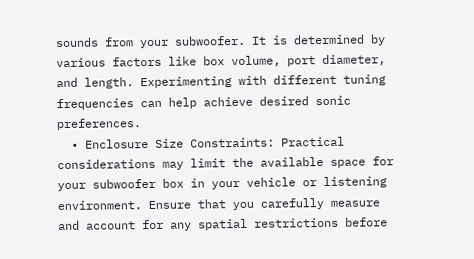sounds from your subwoofer. It is determined by various factors like box volume, port diameter, and length. Experimenting with different tuning frequencies can help achieve desired sonic preferences.
  • Enclosure Size Constraints: Practical considerations may limit the available space for your subwoofer box in your vehicle or listening environment. Ensure that you carefully measure and account for any spatial restrictions before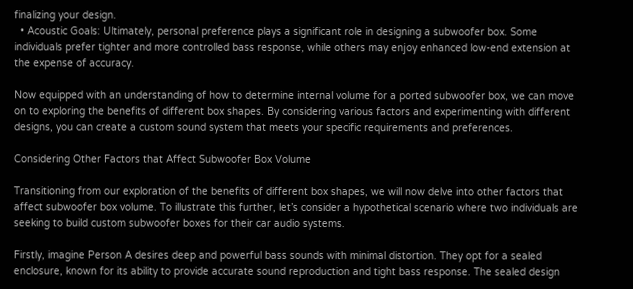finalizing your design.
  • Acoustic Goals: Ultimately, personal preference plays a significant role in designing a subwoofer box. Some individuals prefer tighter and more controlled bass response, while others may enjoy enhanced low-end extension at the expense of accuracy.

Now equipped with an understanding of how to determine internal volume for a ported subwoofer box, we can move on to exploring the benefits of different box shapes. By considering various factors and experimenting with different designs, you can create a custom sound system that meets your specific requirements and preferences.

Considering Other Factors that Affect Subwoofer Box Volume

Transitioning from our exploration of the benefits of different box shapes, we will now delve into other factors that affect subwoofer box volume. To illustrate this further, let’s consider a hypothetical scenario where two individuals are seeking to build custom subwoofer boxes for their car audio systems.

Firstly, imagine Person A desires deep and powerful bass sounds with minimal distortion. They opt for a sealed enclosure, known for its ability to provide accurate sound reproduction and tight bass response. The sealed design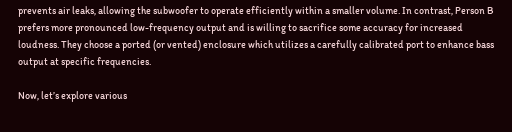prevents air leaks, allowing the subwoofer to operate efficiently within a smaller volume. In contrast, Person B prefers more pronounced low-frequency output and is willing to sacrifice some accuracy for increased loudness. They choose a ported (or vented) enclosure which utilizes a carefully calibrated port to enhance bass output at specific frequencies.

Now, let’s explore various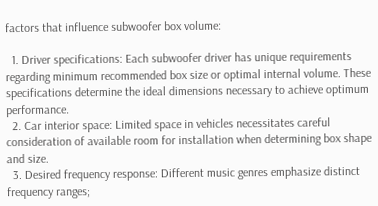factors that influence subwoofer box volume:

  1. Driver specifications: Each subwoofer driver has unique requirements regarding minimum recommended box size or optimal internal volume. These specifications determine the ideal dimensions necessary to achieve optimum performance.
  2. Car interior space: Limited space in vehicles necessitates careful consideration of available room for installation when determining box shape and size.
  3. Desired frequency response: Different music genres emphasize distinct frequency ranges;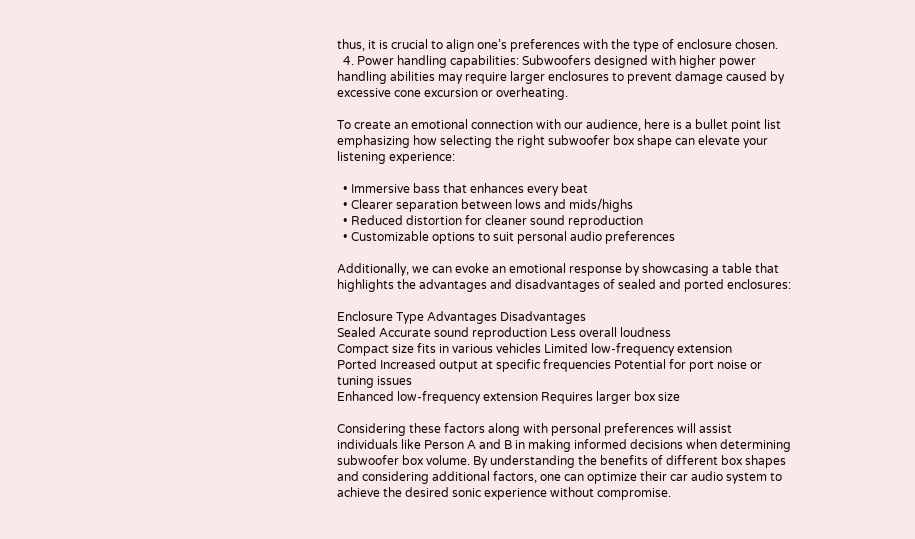thus, it is crucial to align one’s preferences with the type of enclosure chosen.
  4. Power handling capabilities: Subwoofers designed with higher power handling abilities may require larger enclosures to prevent damage caused by excessive cone excursion or overheating.

To create an emotional connection with our audience, here is a bullet point list emphasizing how selecting the right subwoofer box shape can elevate your listening experience:

  • Immersive bass that enhances every beat
  • Clearer separation between lows and mids/highs
  • Reduced distortion for cleaner sound reproduction
  • Customizable options to suit personal audio preferences

Additionally, we can evoke an emotional response by showcasing a table that highlights the advantages and disadvantages of sealed and ported enclosures:

Enclosure Type Advantages Disadvantages
Sealed Accurate sound reproduction Less overall loudness
Compact size fits in various vehicles Limited low-frequency extension
Ported Increased output at specific frequencies Potential for port noise or tuning issues
Enhanced low-frequency extension Requires larger box size

Considering these factors along with personal preferences will assist individuals like Person A and B in making informed decisions when determining subwoofer box volume. By understanding the benefits of different box shapes and considering additional factors, one can optimize their car audio system to achieve the desired sonic experience without compromise.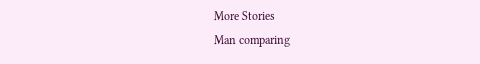More Stories
Man comparing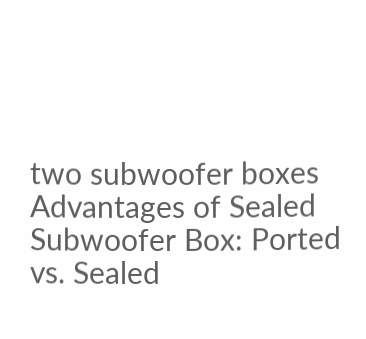two subwoofer boxes
Advantages of Sealed Subwoofer Box: Ported vs. Sealed